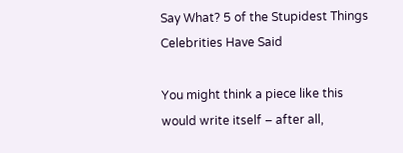Say What? 5 of the Stupidest Things Celebrities Have Said

You might think a piece like this would write itself – after all,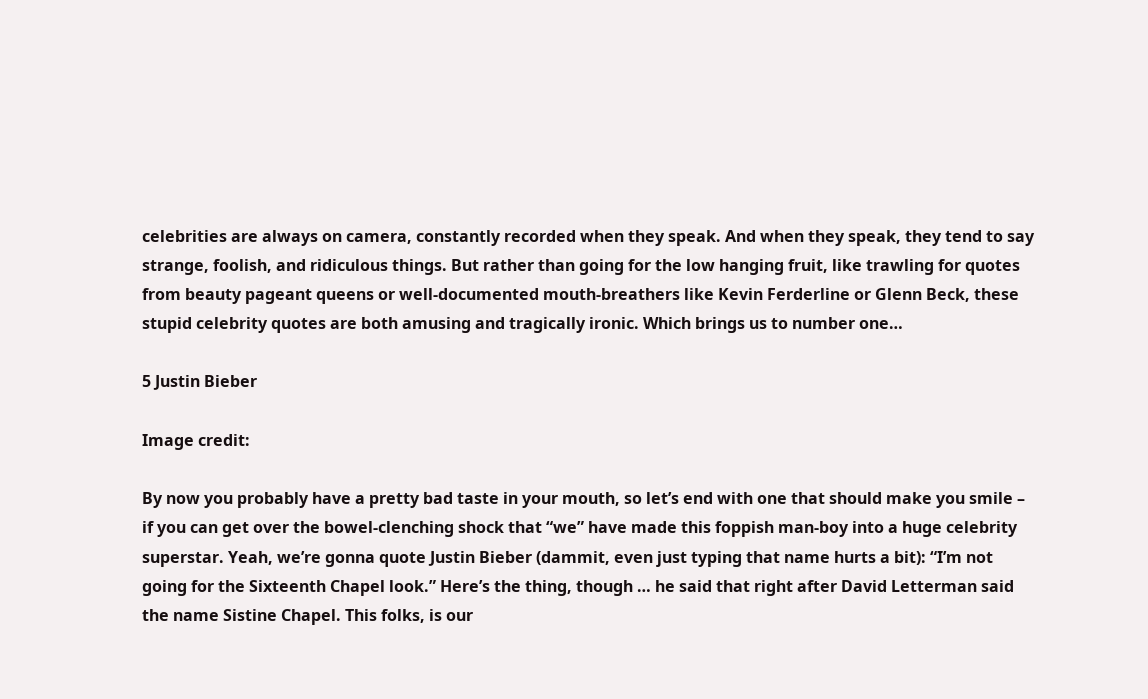celebrities are always on camera, constantly recorded when they speak. And when they speak, they tend to say strange, foolish, and ridiculous things. But rather than going for the low hanging fruit, like trawling for quotes from beauty pageant queens or well-documented mouth-breathers like Kevin Ferderline or Glenn Beck, these stupid celebrity quotes are both amusing and tragically ironic. Which brings us to number one…

5 Justin Bieber

Image credit:

By now you probably have a pretty bad taste in your mouth, so let’s end with one that should make you smile – if you can get over the bowel-clenching shock that “we” have made this foppish man-boy into a huge celebrity superstar. Yeah, we’re gonna quote Justin Bieber (dammit, even just typing that name hurts a bit): “I’m not going for the Sixteenth Chapel look.” Here’s the thing, though … he said that right after David Letterman said the name Sistine Chapel. This folks, is our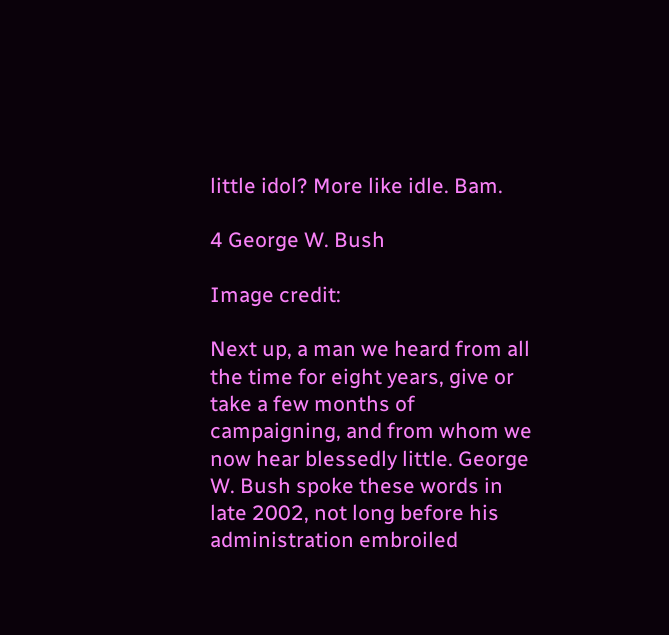little idol? More like idle. Bam.

4 George W. Bush

Image credit:

Next up, a man we heard from all the time for eight years, give or take a few months of campaigning, and from whom we now hear blessedly little. George W. Bush spoke these words in late 2002, not long before his administration embroiled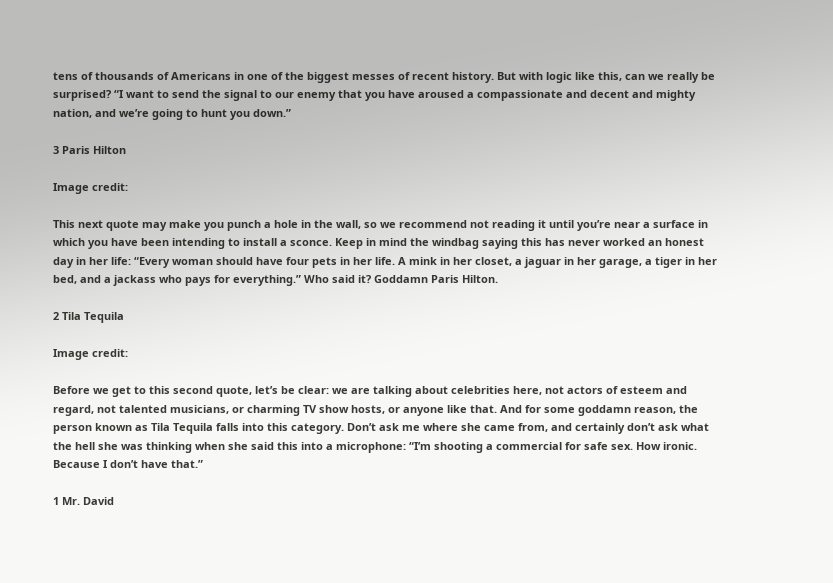tens of thousands of Americans in one of the biggest messes of recent history. But with logic like this, can we really be surprised? “I want to send the signal to our enemy that you have aroused a compassionate and decent and mighty nation, and we’re going to hunt you down.”

3 Paris Hilton

Image credit:

This next quote may make you punch a hole in the wall, so we recommend not reading it until you’re near a surface in which you have been intending to install a sconce. Keep in mind the windbag saying this has never worked an honest day in her life: “Every woman should have four pets in her life. A mink in her closet, a jaguar in her garage, a tiger in her bed, and a jackass who pays for everything.” Who said it? Goddamn Paris Hilton.

2 Tila Tequila

Image credit:

Before we get to this second quote, let’s be clear: we are talking about celebrities here, not actors of esteem and regard, not talented musicians, or charming TV show hosts, or anyone like that. And for some goddamn reason, the person known as Tila Tequila falls into this category. Don’t ask me where she came from, and certainly don’t ask what the hell she was thinking when she said this into a microphone: “I’m shooting a commercial for safe sex. How ironic. Because I don’t have that.”

1 Mr. David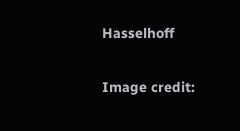Hasselhoff

Image credit: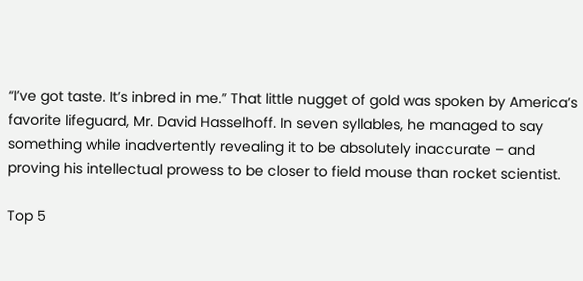“I’ve got taste. It’s inbred in me.” That little nugget of gold was spoken by America’s favorite lifeguard, Mr. David Hasselhoff. In seven syllables, he managed to say something while inadvertently revealing it to be absolutely inaccurate – and proving his intellectual prowess to be closer to field mouse than rocket scientist.

Top 5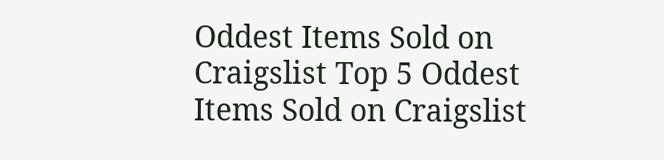Oddest Items Sold on Craigslist Top 5 Oddest Items Sold on Craigslist